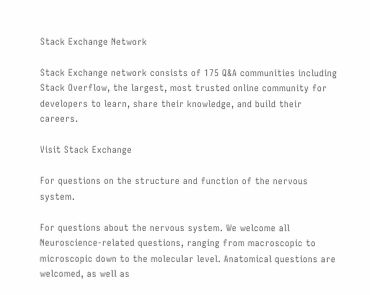Stack Exchange Network

Stack Exchange network consists of 175 Q&A communities including Stack Overflow, the largest, most trusted online community for developers to learn, share their knowledge, and build their careers.

Visit Stack Exchange

For questions on the structure and function of the nervous system.

For questions about the nervous system. We welcome all Neuroscience-related questions, ranging from macroscopic to microscopic down to the molecular level. Anatomical questions are welcomed, as well as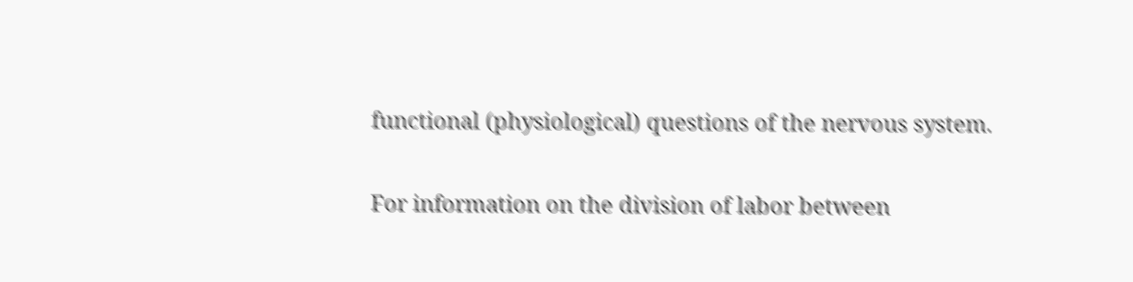functional (physiological) questions of the nervous system.

For information on the division of labor between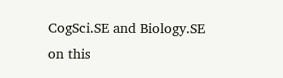CogSci.SE and Biology.SE on this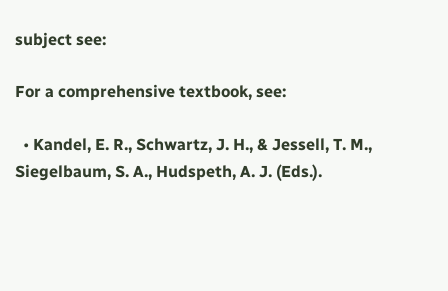subject see:

For a comprehensive textbook, see:

  • Kandel, E. R., Schwartz, J. H., & Jessell, T. M., Siegelbaum, S. A., Hudspeth, A. J. (Eds.).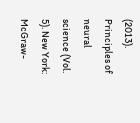(2013). Principles of neural science (Vol. 5). New York: McGraw-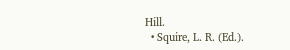Hill.
  • Squire, L. R. (Ed.).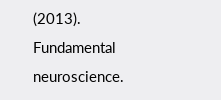(2013). Fundamental neuroscience.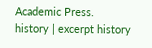Academic Press.
history | excerpt history